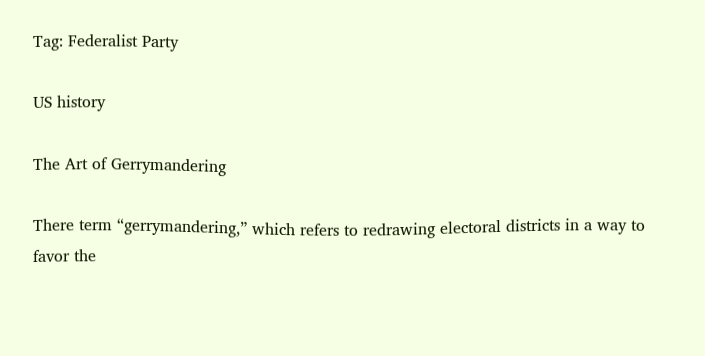Tag: Federalist Party

US history

The Art of Gerrymandering

There term “gerrymandering,” which refers to redrawing electoral districts in a way to favor the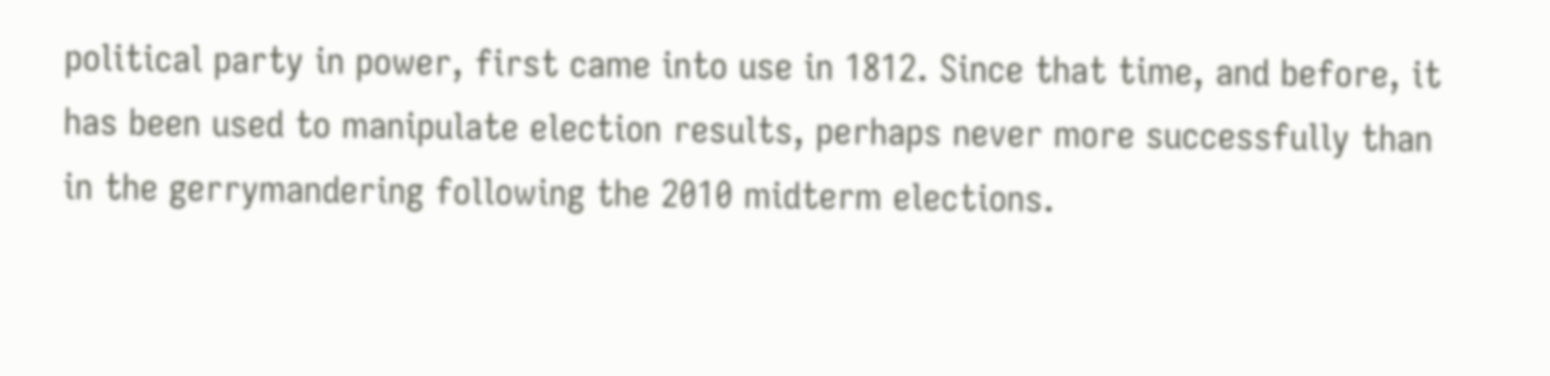political party in power, first came into use in 1812. Since that time, and before, it has been used to manipulate election results, perhaps never more successfully than in the gerrymandering following the 2010 midterm elections.